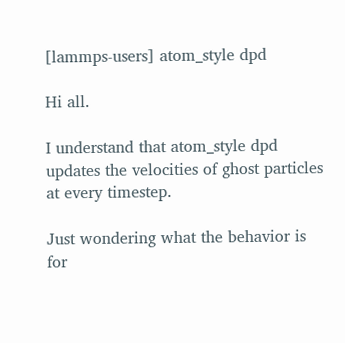[lammps-users] atom_style dpd

Hi all.

I understand that atom_style dpd updates the velocities of ghost particles at every timestep.

Just wondering what the behavior is for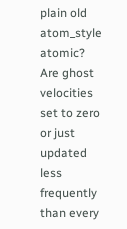plain old atom_style atomic? Are ghost velocities set to zero or just updated less frequently than every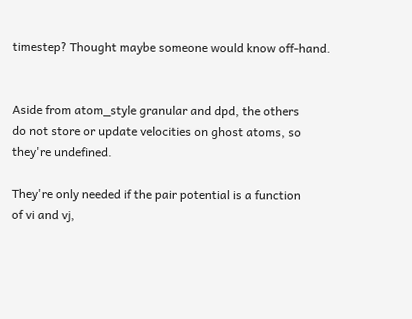timestep? Thought maybe someone would know off-hand.


Aside from atom_style granular and dpd, the others
do not store or update velocities on ghost atoms, so
they're undefined.

They're only needed if the pair potential is a function
of vi and vj,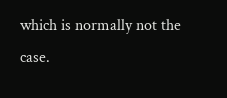which is normally not the case.